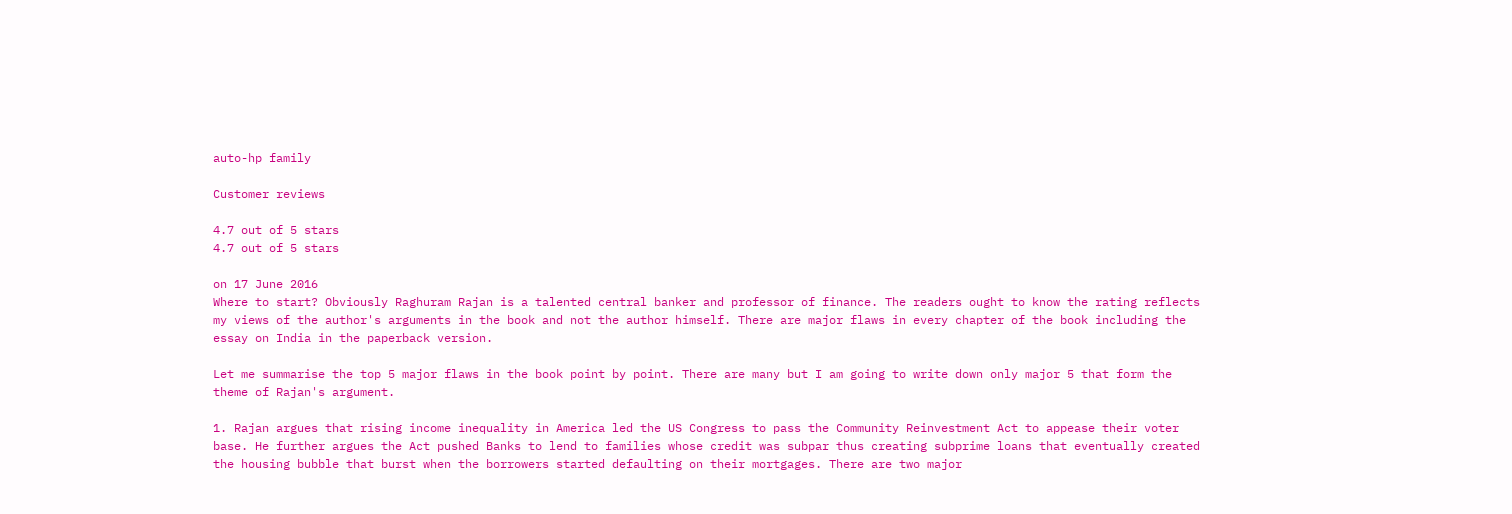auto-hp family

Customer reviews

4.7 out of 5 stars
4.7 out of 5 stars

on 17 June 2016
Where to start? Obviously Raghuram Rajan is a talented central banker and professor of finance. The readers ought to know the rating reflects my views of the author's arguments in the book and not the author himself. There are major flaws in every chapter of the book including the essay on India in the paperback version.

Let me summarise the top 5 major flaws in the book point by point. There are many but I am going to write down only major 5 that form the theme of Rajan's argument.

1. Rajan argues that rising income inequality in America led the US Congress to pass the Community Reinvestment Act to appease their voter base. He further argues the Act pushed Banks to lend to families whose credit was subpar thus creating subprime loans that eventually created the housing bubble that burst when the borrowers started defaulting on their mortgages. There are two major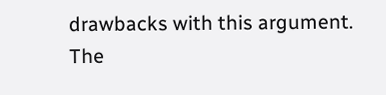drawbacks with this argument. The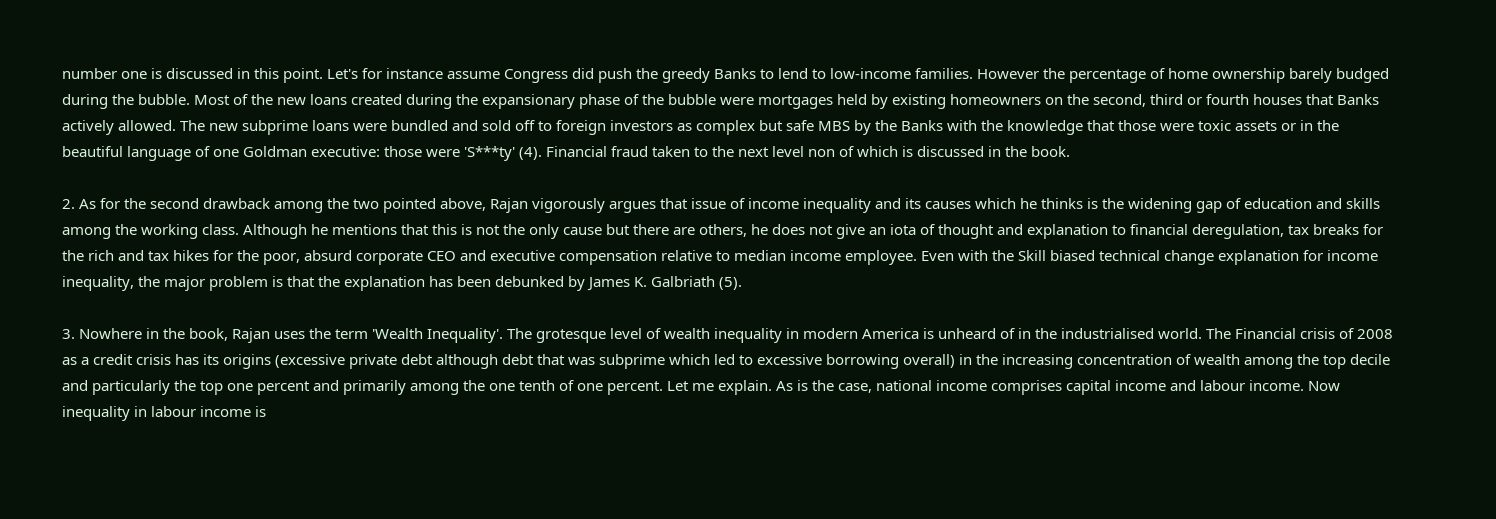number one is discussed in this point. Let's for instance assume Congress did push the greedy Banks to lend to low-income families. However the percentage of home ownership barely budged during the bubble. Most of the new loans created during the expansionary phase of the bubble were mortgages held by existing homeowners on the second, third or fourth houses that Banks actively allowed. The new subprime loans were bundled and sold off to foreign investors as complex but safe MBS by the Banks with the knowledge that those were toxic assets or in the beautiful language of one Goldman executive: those were 'S***ty' (4). Financial fraud taken to the next level non of which is discussed in the book.

2. As for the second drawback among the two pointed above, Rajan vigorously argues that issue of income inequality and its causes which he thinks is the widening gap of education and skills among the working class. Although he mentions that this is not the only cause but there are others, he does not give an iota of thought and explanation to financial deregulation, tax breaks for the rich and tax hikes for the poor, absurd corporate CEO and executive compensation relative to median income employee. Even with the Skill biased technical change explanation for income inequality, the major problem is that the explanation has been debunked by James K. Galbriath (5).

3. Nowhere in the book, Rajan uses the term 'Wealth Inequality'. The grotesque level of wealth inequality in modern America is unheard of in the industrialised world. The Financial crisis of 2008 as a credit crisis has its origins (excessive private debt although debt that was subprime which led to excessive borrowing overall) in the increasing concentration of wealth among the top decile and particularly the top one percent and primarily among the one tenth of one percent. Let me explain. As is the case, national income comprises capital income and labour income. Now inequality in labour income is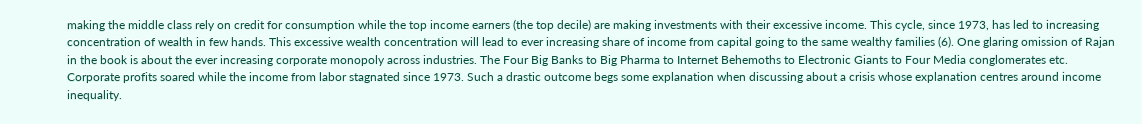making the middle class rely on credit for consumption while the top income earners (the top decile) are making investments with their excessive income. This cycle, since 1973, has led to increasing concentration of wealth in few hands. This excessive wealth concentration will lead to ever increasing share of income from capital going to the same wealthy families (6). One glaring omission of Rajan in the book is about the ever increasing corporate monopoly across industries. The Four Big Banks to Big Pharma to Internet Behemoths to Electronic Giants to Four Media conglomerates etc. Corporate profits soared while the income from labor stagnated since 1973. Such a drastic outcome begs some explanation when discussing about a crisis whose explanation centres around income inequality.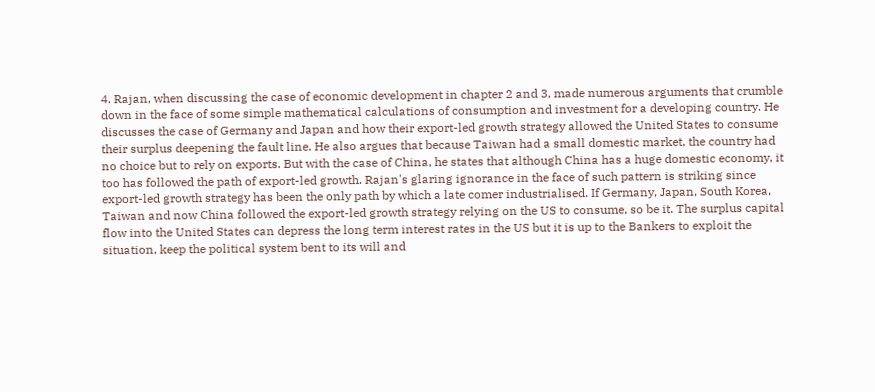4. Rajan, when discussing the case of economic development in chapter 2 and 3, made numerous arguments that crumble down in the face of some simple mathematical calculations of consumption and investment for a developing country. He discusses the case of Germany and Japan and how their export-led growth strategy allowed the United States to consume their surplus deepening the fault line. He also argues that because Taiwan had a small domestic market, the country had no choice but to rely on exports. But with the case of China, he states that although China has a huge domestic economy, it too has followed the path of export-led growth. Rajan's glaring ignorance in the face of such pattern is striking since export-led growth strategy has been the only path by which a late comer industrialised. If Germany, Japan, South Korea, Taiwan and now China followed the export-led growth strategy relying on the US to consume, so be it. The surplus capital flow into the United States can depress the long term interest rates in the US but it is up to the Bankers to exploit the situation, keep the political system bent to its will and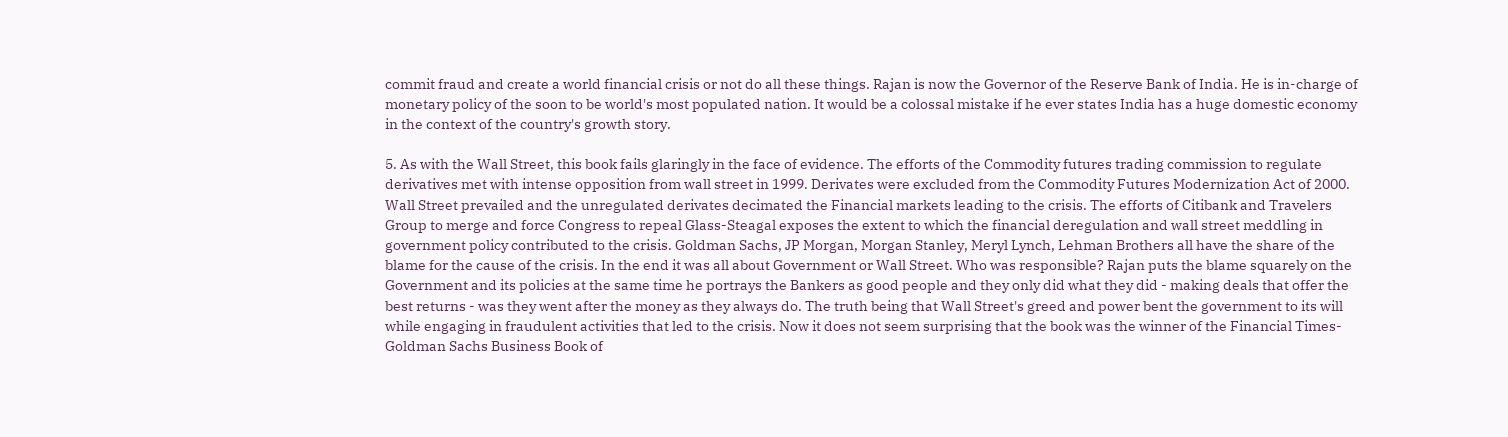commit fraud and create a world financial crisis or not do all these things. Rajan is now the Governor of the Reserve Bank of India. He is in-charge of monetary policy of the soon to be world's most populated nation. It would be a colossal mistake if he ever states India has a huge domestic economy in the context of the country's growth story.

5. As with the Wall Street, this book fails glaringly in the face of evidence. The efforts of the Commodity futures trading commission to regulate derivatives met with intense opposition from wall street in 1999. Derivates were excluded from the Commodity Futures Modernization Act of 2000. Wall Street prevailed and the unregulated derivates decimated the Financial markets leading to the crisis. The efforts of Citibank and Travelers Group to merge and force Congress to repeal Glass-Steagal exposes the extent to which the financial deregulation and wall street meddling in government policy contributed to the crisis. Goldman Sachs, JP Morgan, Morgan Stanley, Meryl Lynch, Lehman Brothers all have the share of the blame for the cause of the crisis. In the end it was all about Government or Wall Street. Who was responsible? Rajan puts the blame squarely on the Government and its policies at the same time he portrays the Bankers as good people and they only did what they did - making deals that offer the best returns - was they went after the money as they always do. The truth being that Wall Street's greed and power bent the government to its will while engaging in fraudulent activities that led to the crisis. Now it does not seem surprising that the book was the winner of the Financial Times-Goldman Sachs Business Book of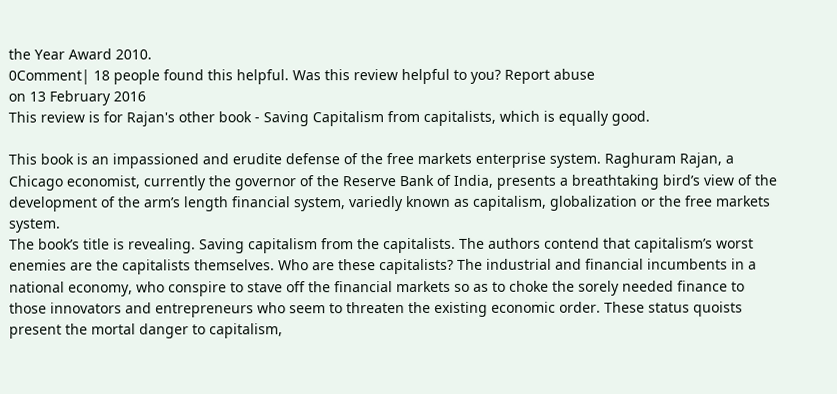the Year Award 2010.
0Comment| 18 people found this helpful. Was this review helpful to you? Report abuse
on 13 February 2016
This review is for Rajan's other book - Saving Capitalism from capitalists, which is equally good.

This book is an impassioned and erudite defense of the free markets enterprise system. Raghuram Rajan, a Chicago economist, currently the governor of the Reserve Bank of India, presents a breathtaking bird’s view of the development of the arm’s length financial system, variedly known as capitalism, globalization or the free markets system.
The book’s title is revealing. Saving capitalism from the capitalists. The authors contend that capitalism’s worst enemies are the capitalists themselves. Who are these capitalists? The industrial and financial incumbents in a national economy, who conspire to stave off the financial markets so as to choke the sorely needed finance to those innovators and entrepreneurs who seem to threaten the existing economic order. These status quoists present the mortal danger to capitalism,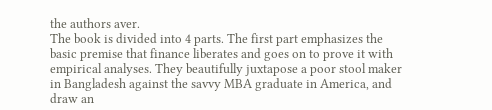the authors aver.
The book is divided into 4 parts. The first part emphasizes the basic premise that finance liberates and goes on to prove it with empirical analyses. They beautifully juxtapose a poor stool maker in Bangladesh against the savvy MBA graduate in America, and draw an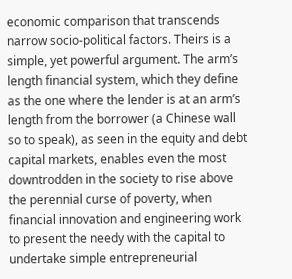economic comparison that transcends narrow socio-political factors. Theirs is a simple, yet powerful argument. The arm’s length financial system, which they define as the one where the lender is at an arm’s length from the borrower (a Chinese wall so to speak), as seen in the equity and debt capital markets, enables even the most downtrodden in the society to rise above the perennial curse of poverty, when financial innovation and engineering work to present the needy with the capital to undertake simple entrepreneurial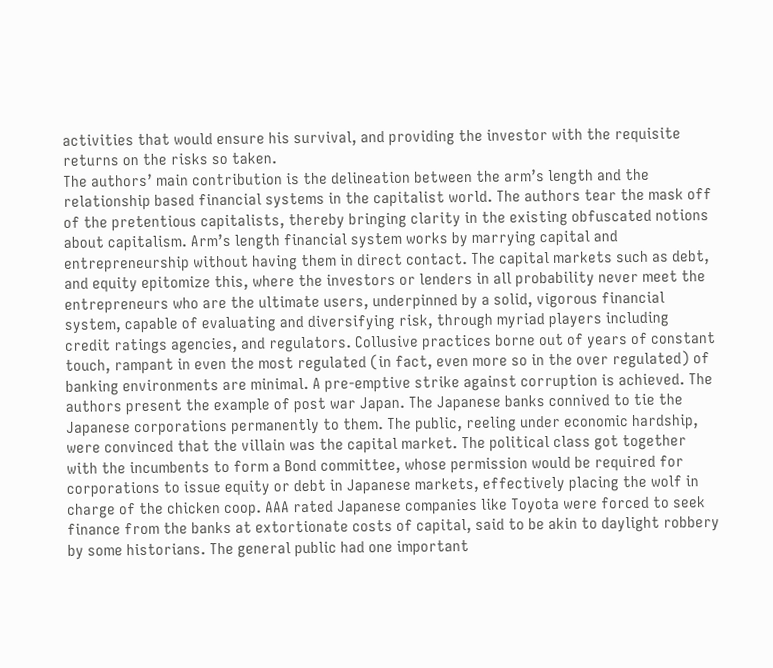activities that would ensure his survival, and providing the investor with the requisite returns on the risks so taken.
The authors’ main contribution is the delineation between the arm’s length and the relationship based financial systems in the capitalist world. The authors tear the mask off of the pretentious capitalists, thereby bringing clarity in the existing obfuscated notions about capitalism. Arm’s length financial system works by marrying capital and entrepreneurship without having them in direct contact. The capital markets such as debt, and equity epitomize this, where the investors or lenders in all probability never meet the entrepreneurs who are the ultimate users, underpinned by a solid, vigorous financial system, capable of evaluating and diversifying risk, through myriad players including credit ratings agencies, and regulators. Collusive practices borne out of years of constant touch, rampant in even the most regulated (in fact, even more so in the over regulated) of banking environments are minimal. A pre-emptive strike against corruption is achieved. The authors present the example of post war Japan. The Japanese banks connived to tie the Japanese corporations permanently to them. The public, reeling under economic hardship, were convinced that the villain was the capital market. The political class got together with the incumbents to form a Bond committee, whose permission would be required for corporations to issue equity or debt in Japanese markets, effectively placing the wolf in charge of the chicken coop. AAA rated Japanese companies like Toyota were forced to seek finance from the banks at extortionate costs of capital, said to be akin to daylight robbery by some historians. The general public had one important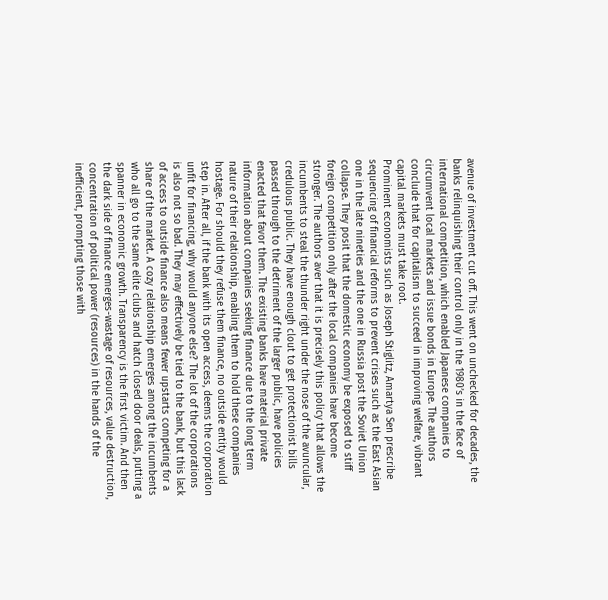avenue of investment cut off. This went on unchecked for decades, the banks relinquishing their control only in the 1980’s in the face of international competition, which enabled Japanese companies to circumvent local markets and issue bonds in Europe. The authors conclude that for capitalism to succeed in improving welfare, vibrant capital markets must take root.
Prominent economists such as Joseph Stiglitz, Amartya Sen prescribe sequencing of financial reforms to prevent crises such as the East Asian one in the late nineties and the one in Russia post the Soviet Union collapse. They posit that the domestic economy be exposed to stiff foreign competition only after the local companies have become stronger. The authors aver that it is precisely this policy that allows the incumbents to steal the thunder right under the nose of the avuncular, credulous public. They have enough clout to get protectionist bills passed through to the detriment of the larger public, have policies enacted that favor them. The existing banks have material private information about companies seeking finance due to the long term nature of their relationship, enabling them to hold these companies hostage. For should they refuse them finance, no outside entity would step in. After all, if the bank with its open access, deems the corporation unfit for financing, why would anyone else? The lot of the corporations is also not so bad. They may effectively be tied to the bank, but this lack of access to outside finance also means fewer upstarts competing for a share of the market. A cozy relationship emerges among the incumbents who all go to the same elite clubs and hatch closed door deals, putting a spanner in economic growth. Transparency is the first victim. And then the dark side of finance emerges-wastage of resources, value destruction, concentration of political power (resources) in the hands of the inefficient, prompting those with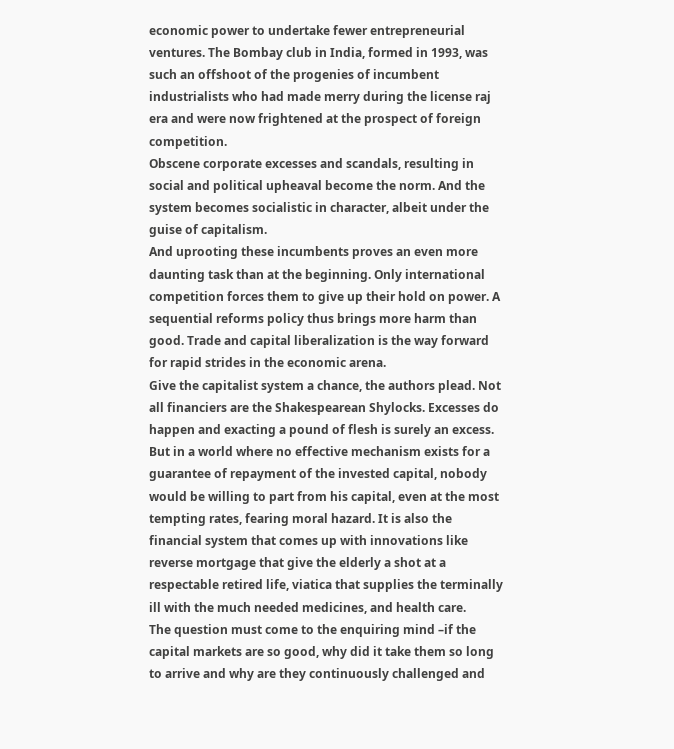economic power to undertake fewer entrepreneurial ventures. The Bombay club in India, formed in 1993, was such an offshoot of the progenies of incumbent industrialists who had made merry during the license raj era and were now frightened at the prospect of foreign competition.
Obscene corporate excesses and scandals, resulting in social and political upheaval become the norm. And the system becomes socialistic in character, albeit under the guise of capitalism.
And uprooting these incumbents proves an even more daunting task than at the beginning. Only international competition forces them to give up their hold on power. A sequential reforms policy thus brings more harm than good. Trade and capital liberalization is the way forward for rapid strides in the economic arena.
Give the capitalist system a chance, the authors plead. Not all financiers are the Shakespearean Shylocks. Excesses do happen and exacting a pound of flesh is surely an excess. But in a world where no effective mechanism exists for a guarantee of repayment of the invested capital, nobody would be willing to part from his capital, even at the most tempting rates, fearing moral hazard. It is also the financial system that comes up with innovations like reverse mortgage that give the elderly a shot at a respectable retired life, viatica that supplies the terminally ill with the much needed medicines, and health care.
The question must come to the enquiring mind –if the capital markets are so good, why did it take them so long to arrive and why are they continuously challenged and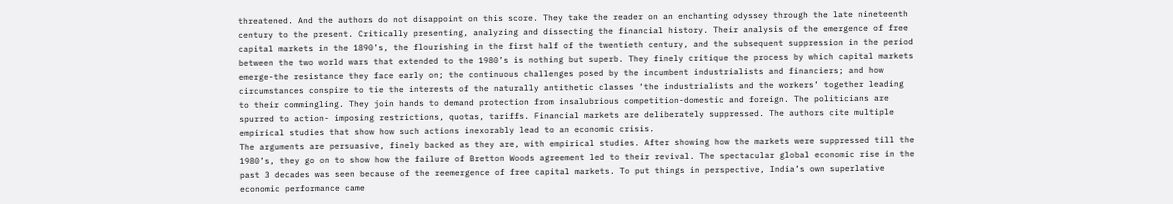threatened. And the authors do not disappoint on this score. They take the reader on an enchanting odyssey through the late nineteenth century to the present. Critically presenting, analyzing and dissecting the financial history. Their analysis of the emergence of free capital markets in the 1890’s, the flourishing in the first half of the twentieth century, and the subsequent suppression in the period between the two world wars that extended to the 1980’s is nothing but superb. They finely critique the process by which capital markets emerge-the resistance they face early on; the continuous challenges posed by the incumbent industrialists and financiers; and how circumstances conspire to tie the interests of the naturally antithetic classes ‘the industrialists and the workers’ together leading to their commingling. They join hands to demand protection from insalubrious competition-domestic and foreign. The politicians are spurred to action- imposing restrictions, quotas, tariffs. Financial markets are deliberately suppressed. The authors cite multiple empirical studies that show how such actions inexorably lead to an economic crisis.
The arguments are persuasive, finely backed as they are, with empirical studies. After showing how the markets were suppressed till the 1980’s, they go on to show how the failure of Bretton Woods agreement led to their revival. The spectacular global economic rise in the past 3 decades was seen because of the reemergence of free capital markets. To put things in perspective, India’s own superlative economic performance came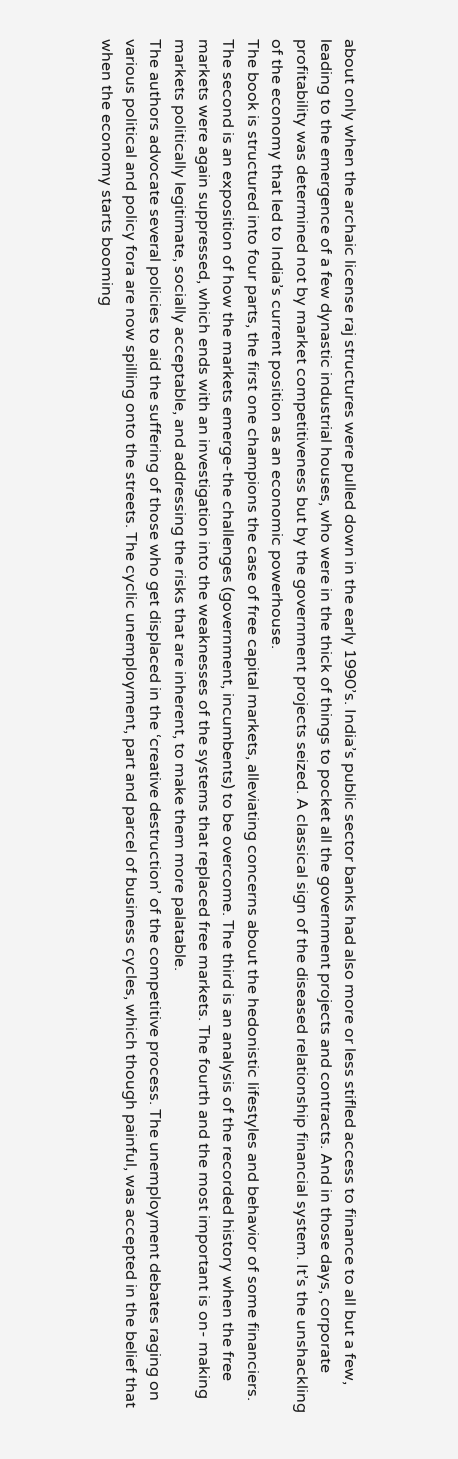about only when the archaic license raj structures were pulled down in the early 1990’s. India’s public sector banks had also more or less stifled access to finance to all but a few, leading to the emergence of a few dynastic industrial houses, who were in the thick of things to pocket all the government projects and contracts. And in those days, corporate profitability was determined not by market competitiveness but by the government projects seized. A classical sign of the diseased relationship financial system. It’s the unshackling of the economy that led to India’s current position as an economic powerhouse.
The book is structured into four parts, the first one champions the case of free capital markets, alleviating concerns about the hedonistic lifestyles and behavior of some financiers. The second is an exposition of how the markets emerge-the challenges (government, incumbents) to be overcome. The third is an analysis of the recorded history when the free markets were again suppressed, which ends with an investigation into the weaknesses of the systems that replaced free markets. The fourth and the most important is on- making markets politically legitimate, socially acceptable, and addressing the risks that are inherent, to make them more palatable.
The authors advocate several policies to aid the suffering of those who get displaced in the ‘creative destruction’ of the competitive process. The unemployment debates raging on various political and policy fora are now spilling onto the streets. The cyclic unemployment, part and parcel of business cycles, which though painful, was accepted in the belief that when the economy starts booming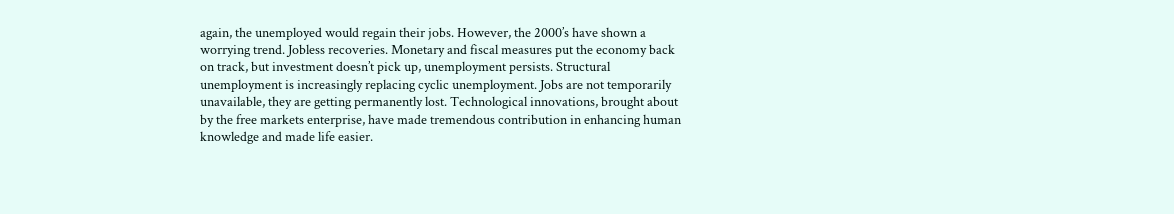again, the unemployed would regain their jobs. However, the 2000’s have shown a worrying trend. Jobless recoveries. Monetary and fiscal measures put the economy back on track, but investment doesn’t pick up, unemployment persists. Structural unemployment is increasingly replacing cyclic unemployment. Jobs are not temporarily unavailable, they are getting permanently lost. Technological innovations, brought about by the free markets enterprise, have made tremendous contribution in enhancing human knowledge and made life easier.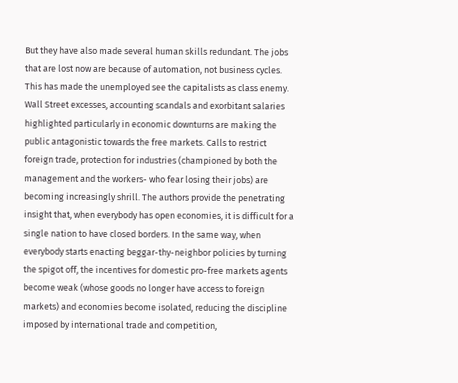But they have also made several human skills redundant. The jobs that are lost now are because of automation, not business cycles. This has made the unemployed see the capitalists as class enemy. Wall Street excesses, accounting scandals and exorbitant salaries highlighted particularly in economic downturns are making the public antagonistic towards the free markets. Calls to restrict foreign trade, protection for industries (championed by both the management and the workers- who fear losing their jobs) are becoming increasingly shrill. The authors provide the penetrating insight that, when everybody has open economies, it is difficult for a single nation to have closed borders. In the same way, when everybody starts enacting beggar-thy-neighbor policies by turning the spigot off, the incentives for domestic pro-free markets agents become weak (whose goods no longer have access to foreign markets) and economies become isolated, reducing the discipline imposed by international trade and competition,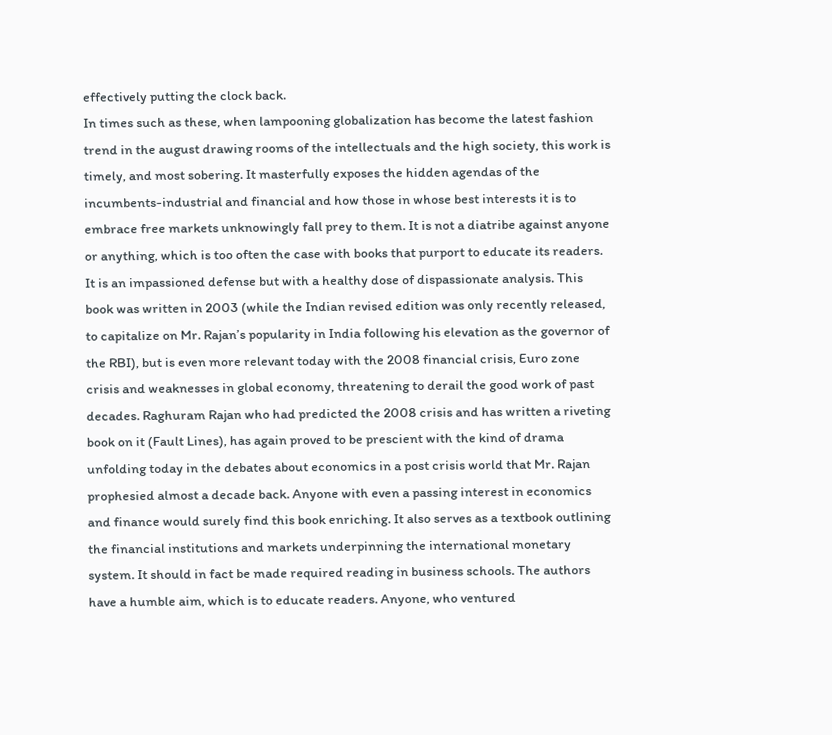effectively putting the clock back.
In times such as these, when lampooning globalization has become the latest fashion trend in the august drawing rooms of the intellectuals and the high society, this work is timely, and most sobering. It masterfully exposes the hidden agendas of the incumbents-industrial and financial and how those in whose best interests it is to embrace free markets unknowingly fall prey to them. It is not a diatribe against anyone or anything, which is too often the case with books that purport to educate its readers. It is an impassioned defense but with a healthy dose of dispassionate analysis. This book was written in 2003 (while the Indian revised edition was only recently released, to capitalize on Mr. Rajan’s popularity in India following his elevation as the governor of the RBI), but is even more relevant today with the 2008 financial crisis, Euro zone crisis and weaknesses in global economy, threatening to derail the good work of past decades. Raghuram Rajan who had predicted the 2008 crisis and has written a riveting book on it (Fault Lines), has again proved to be prescient with the kind of drama unfolding today in the debates about economics in a post crisis world that Mr. Rajan prophesied almost a decade back. Anyone with even a passing interest in economics and finance would surely find this book enriching. It also serves as a textbook outlining the financial institutions and markets underpinning the international monetary system. It should in fact be made required reading in business schools. The authors have a humble aim, which is to educate readers. Anyone, who ventured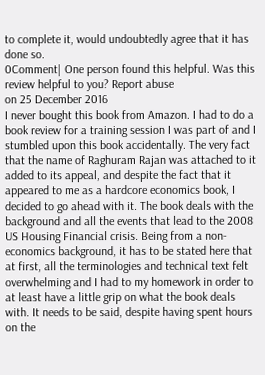to complete it, would undoubtedly agree that it has done so.
0Comment| One person found this helpful. Was this review helpful to you? Report abuse
on 25 December 2016
I never bought this book from Amazon. I had to do a book review for a training session I was part of and I stumbled upon this book accidentally. The very fact that the name of Raghuram Rajan was attached to it added to its appeal, and despite the fact that it appeared to me as a hardcore economics book, I decided to go ahead with it. The book deals with the background and all the events that lead to the 2008 US Housing Financial crisis. Being from a non-economics background, it has to be stated here that at first, all the terminologies and technical text felt overwhelming and I had to my homework in order to at least have a little grip on what the book deals with. It needs to be said, despite having spent hours on the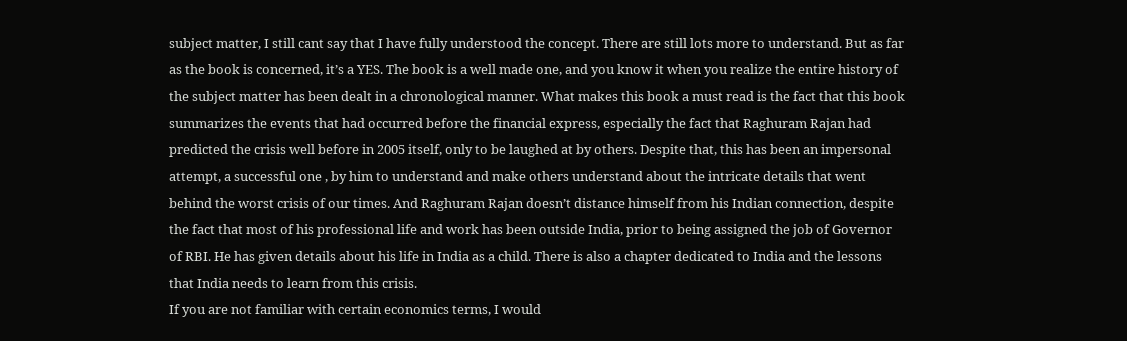subject matter, I still cant say that I have fully understood the concept. There are still lots more to understand. But as far as the book is concerned, it’s a YES. The book is a well made one, and you know it when you realize the entire history of the subject matter has been dealt in a chronological manner. What makes this book a must read is the fact that this book summarizes the events that had occurred before the financial express, especially the fact that Raghuram Rajan had predicted the crisis well before in 2005 itself, only to be laughed at by others. Despite that, this has been an impersonal attempt, a successful one , by him to understand and make others understand about the intricate details that went behind the worst crisis of our times. And Raghuram Rajan doesn’t distance himself from his Indian connection, despite the fact that most of his professional life and work has been outside India, prior to being assigned the job of Governor of RBI. He has given details about his life in India as a child. There is also a chapter dedicated to India and the lessons that India needs to learn from this crisis.
If you are not familiar with certain economics terms, I would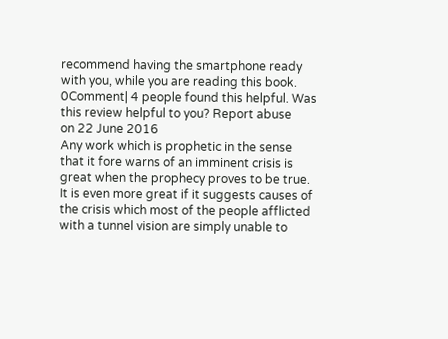recommend having the smartphone ready with you, while you are reading this book.
0Comment| 4 people found this helpful. Was this review helpful to you? Report abuse
on 22 June 2016
Any work which is prophetic in the sense that it fore warns of an imminent crisis is great when the prophecy proves to be true. It is even more great if it suggests causes of the crisis which most of the people afflicted with a tunnel vision are simply unable to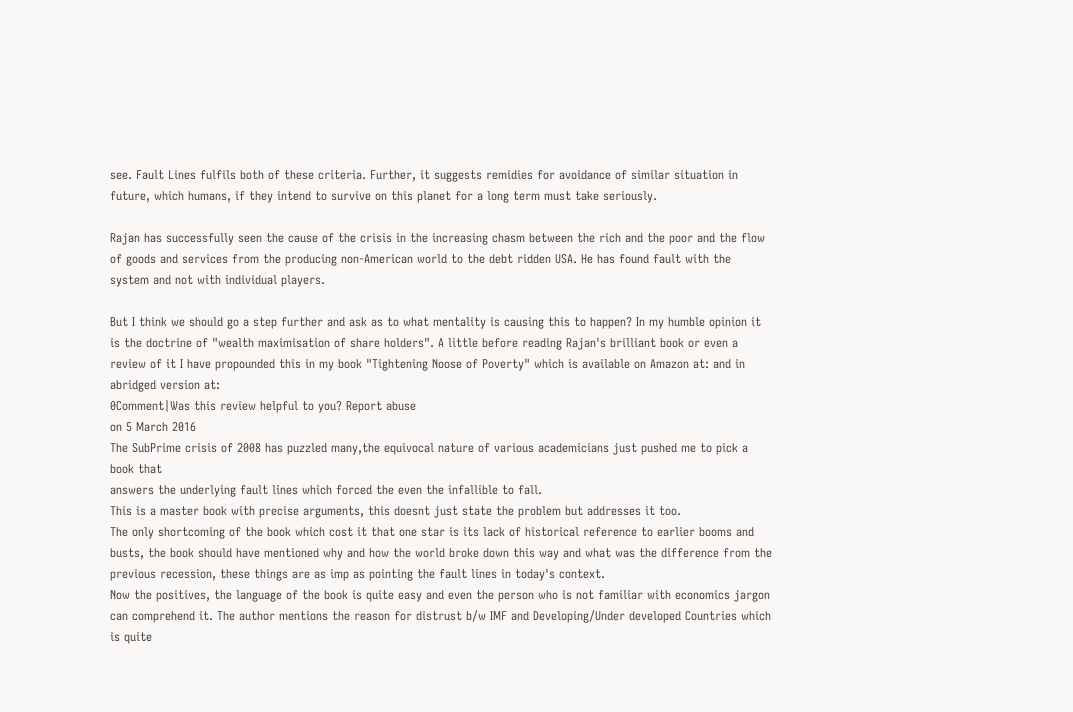see. Fault Lines fulfils both of these criteria. Further, it suggests remidies for avoidance of similar situation in future, which humans, if they intend to survive on this planet for a long term must take seriously.

Rajan has successfully seen the cause of the crisis in the increasing chasm between the rich and the poor and the flow of goods and services from the producing non-American world to the debt ridden USA. He has found fault with the system and not with individual players.

But I think we should go a step further and ask as to what mentality is causing this to happen? In my humble opinion it is the doctrine of "wealth maximisation of share holders". A little before reading Rajan's brilliant book or even a review of it I have propounded this in my book "Tightening Noose of Poverty" which is available on Amazon at: and in abridged version at:
0Comment|Was this review helpful to you? Report abuse
on 5 March 2016
The SubPrime crisis of 2008 has puzzled many,the equivocal nature of various academicians just pushed me to pick a book that
answers the underlying fault lines which forced the even the infallible to fall.
This is a master book with precise arguments, this doesnt just state the problem but addresses it too.
The only shortcoming of the book which cost it that one star is its lack of historical reference to earlier booms and busts, the book should have mentioned why and how the world broke down this way and what was the difference from the previous recession, these things are as imp as pointing the fault lines in today's context.
Now the positives, the language of the book is quite easy and even the person who is not familiar with economics jargon can comprehend it. The author mentions the reason for distrust b/w IMF and Developing/Under developed Countries which is quite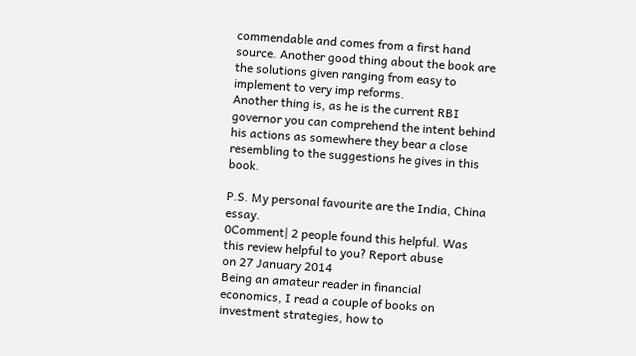commendable and comes from a first hand source. Another good thing about the book are the solutions given ranging from easy to implement to very imp reforms.
Another thing is, as he is the current RBI governor you can comprehend the intent behind his actions as somewhere they bear a close resembling to the suggestions he gives in this book.

P.S. My personal favourite are the India, China essay.
0Comment| 2 people found this helpful. Was this review helpful to you? Report abuse
on 27 January 2014
Being an amateur reader in financial economics, I read a couple of books on investment strategies, how to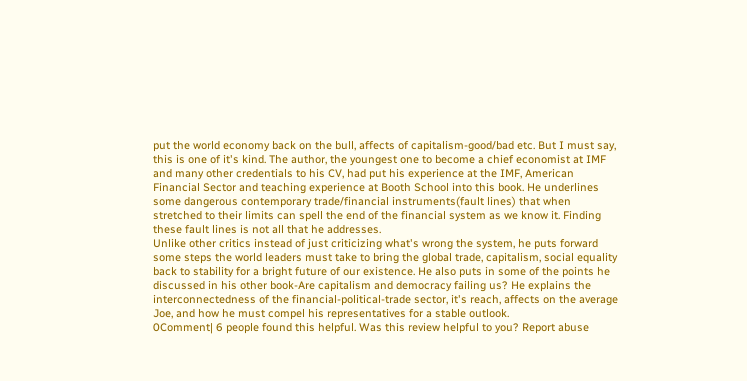put the world economy back on the bull, affects of capitalism-good/bad etc. But I must say, this is one of it's kind. The author, the youngest one to become a chief economist at IMF and many other credentials to his CV, had put his experience at the IMF, American Financial Sector and teaching experience at Booth School into this book. He underlines some dangerous contemporary trade/financial instruments(fault lines) that when stretched to their limits can spell the end of the financial system as we know it. Finding these fault lines is not all that he addresses.
Unlike other critics instead of just criticizing what's wrong the system, he puts forward some steps the world leaders must take to bring the global trade, capitalism, social equality back to stability for a bright future of our existence. He also puts in some of the points he discussed in his other book-Are capitalism and democracy failing us? He explains the interconnectedness of the financial-political-trade sector, it's reach, affects on the average Joe, and how he must compel his representatives for a stable outlook.
0Comment| 6 people found this helpful. Was this review helpful to you? Report abuse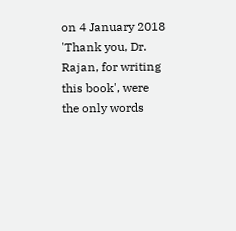on 4 January 2018
'Thank you, Dr. Rajan, for writing this book', were the only words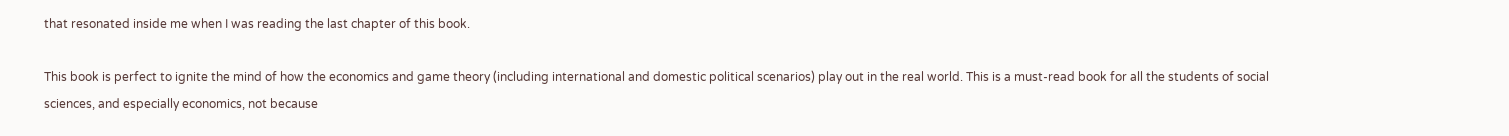that resonated inside me when I was reading the last chapter of this book.

This book is perfect to ignite the mind of how the economics and game theory (including international and domestic political scenarios) play out in the real world. This is a must-read book for all the students of social sciences, and especially economics, not because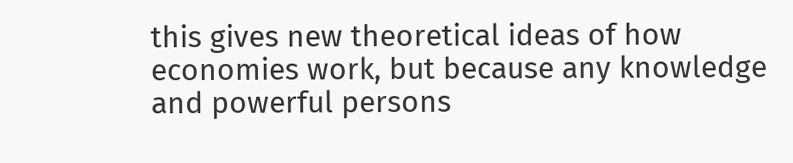this gives new theoretical ideas of how economies work, but because any knowledge and powerful persons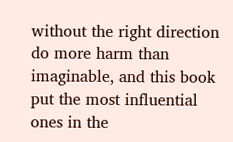without the right direction do more harm than imaginable, and this book put the most influential ones in the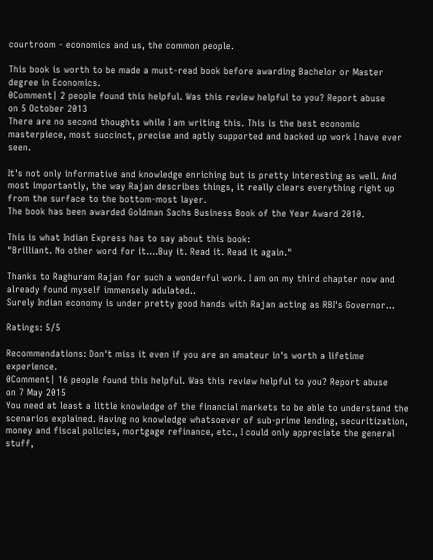courtroom - economics and us, the common people.

This book is worth to be made a must-read book before awarding Bachelor or Master degree in Economics.
0Comment| 2 people found this helpful. Was this review helpful to you? Report abuse
on 5 October 2013
There are no second thoughts while I am writing this. This is the best economic masterpiece, most succinct, precise and aptly supported and backed up work I have ever seen.

It's not only informative and knowledge enriching but is pretty interesting as well. And most importantly, the way Rajan describes things, it really clears everything right up from the surface to the bottom-most layer.
The book has been awarded Goldman Sachs Business Book of the Year Award 2010.

This is what Indian Express has to say about this book:
"Brilliant. No other word for it....Buy it. Read it. Read it again."

Thanks to Raghuram Rajan for such a wonderful work. I am on my third chapter now and already found myself immensely adulated..
Surely Indian economy is under pretty good hands with Rajan acting as RBI's Governor...

Ratings: 5/5

Recommendations: Don't miss it even if you are an amateur in's worth a lifetime experience.
0Comment| 16 people found this helpful. Was this review helpful to you? Report abuse
on 7 May 2015
You need at least a little knowledge of the financial markets to be able to understand the scenarios explained. Having no knowledge whatsoever of sub-prime lending, securitization, money and fiscal policies, mortgage refinance, etc., I could only appreciate the general stuff,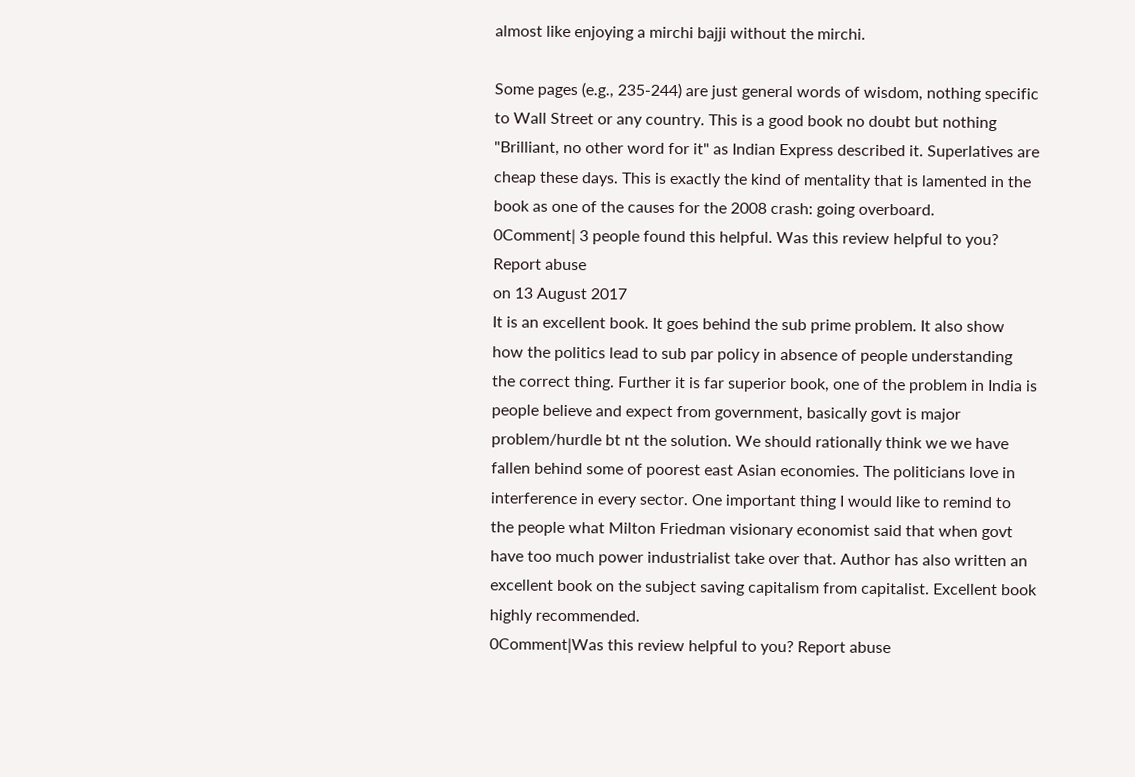almost like enjoying a mirchi bajji without the mirchi.

Some pages (e.g., 235-244) are just general words of wisdom, nothing specific to Wall Street or any country. This is a good book no doubt but nothing "Brilliant, no other word for it" as Indian Express described it. Superlatives are cheap these days. This is exactly the kind of mentality that is lamented in the book as one of the causes for the 2008 crash: going overboard.
0Comment| 3 people found this helpful. Was this review helpful to you? Report abuse
on 13 August 2017
It is an excellent book. It goes behind the sub prime problem. It also show how the politics lead to sub par policy in absence of people understanding the correct thing. Further it is far superior book, one of the problem in India is people believe and expect from government, basically govt is major problem/hurdle bt nt the solution. We should rationally think we we have fallen behind some of poorest east Asian economies. The politicians love in interference in every sector. One important thing I would like to remind to the people what Milton Friedman visionary economist said that when govt have too much power industrialist take over that. Author has also written an excellent book on the subject saving capitalism from capitalist. Excellent book highly recommended.
0Comment|Was this review helpful to you? Report abuse